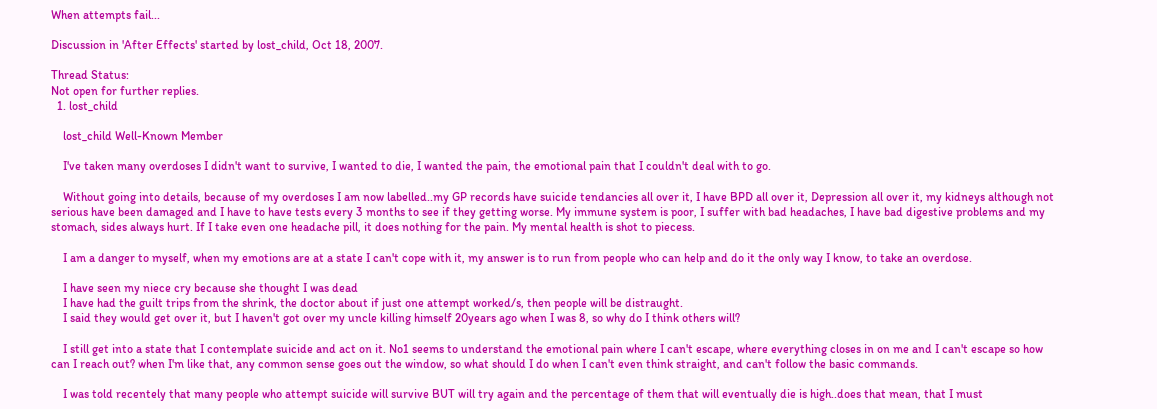When attempts fail...

Discussion in 'After Effects' started by lost_child, Oct 18, 2007.

Thread Status:
Not open for further replies.
  1. lost_child

    lost_child Well-Known Member

    I've taken many overdoses I didn't want to survive, I wanted to die, I wanted the pain, the emotional pain that I couldn't deal with to go.

    Without going into details, because of my overdoses I am now labelled..my GP records have suicide tendancies all over it, I have BPD all over it, Depression all over it, my kidneys although not serious have been damaged and I have to have tests every 3 months to see if they getting worse. My immune system is poor, I suffer with bad headaches, I have bad digestive problems and my stomach, sides always hurt. If I take even one headache pill, it does nothing for the pain. My mental health is shot to piecess.

    I am a danger to myself, when my emotions are at a state I can't cope with it, my answer is to run from people who can help and do it the only way I know, to take an overdose.

    I have seen my niece cry because she thought I was dead
    I have had the guilt trips from the shrink, the doctor about if just one attempt worked/s, then people will be distraught.
    I said they would get over it, but I haven't got over my uncle killing himself 20years ago when I was 8, so why do I think others will?

    I still get into a state that I contemplate suicide and act on it. No1 seems to understand the emotional pain where I can't escape, where everything closes in on me and I can't escape so how can I reach out? when I'm like that, any common sense goes out the window, so what should I do when I can't even think straight, and can't follow the basic commands.

    I was told recentely that many people who attempt suicide will survive BUT will try again and the percentage of them that will eventually die is high..does that mean, that I must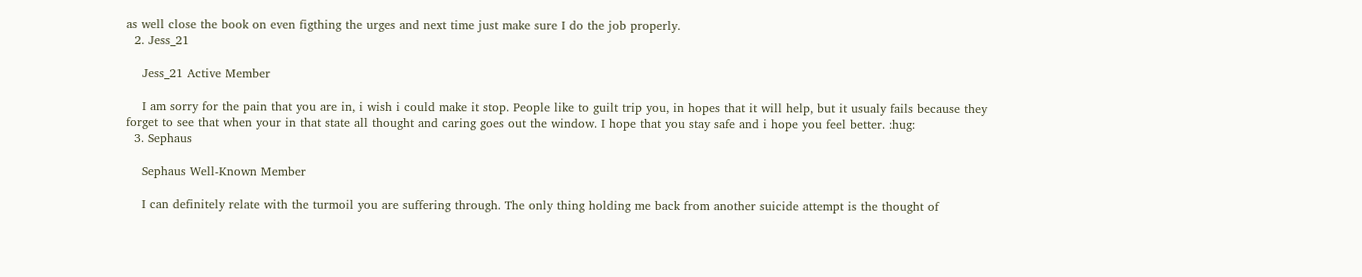as well close the book on even figthing the urges and next time just make sure I do the job properly.
  2. Jess_21

    Jess_21 Active Member

    I am sorry for the pain that you are in, i wish i could make it stop. People like to guilt trip you, in hopes that it will help, but it usualy fails because they forget to see that when your in that state all thought and caring goes out the window. I hope that you stay safe and i hope you feel better. :hug:
  3. Sephaus

    Sephaus Well-Known Member

    I can definitely relate with the turmoil you are suffering through. The only thing holding me back from another suicide attempt is the thought of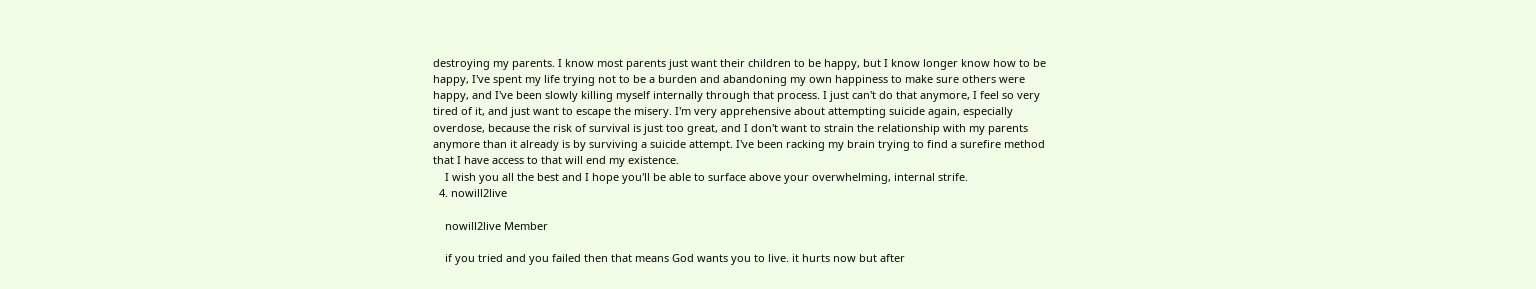destroying my parents. I know most parents just want their children to be happy, but I know longer know how to be happy, I've spent my life trying not to be a burden and abandoning my own happiness to make sure others were happy, and I've been slowly killing myself internally through that process. I just can't do that anymore, I feel so very tired of it, and just want to escape the misery. I'm very apprehensive about attempting suicide again, especially overdose, because the risk of survival is just too great, and I don't want to strain the relationship with my parents anymore than it already is by surviving a suicide attempt. I've been racking my brain trying to find a surefire method that I have access to that will end my existence.
    I wish you all the best and I hope you'll be able to surface above your overwhelming, internal strife.
  4. nowill2live

    nowill2live Member

    if you tried and you failed then that means God wants you to live. it hurts now but after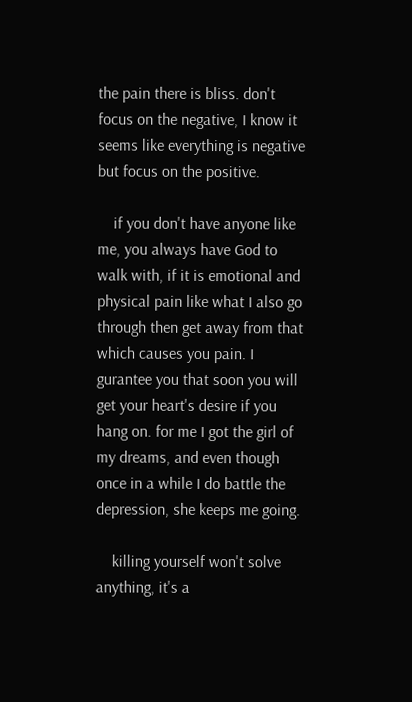the pain there is bliss. don't focus on the negative, I know it seems like everything is negative but focus on the positive.

    if you don't have anyone like me, you always have God to walk with, if it is emotional and physical pain like what I also go through then get away from that which causes you pain. I gurantee you that soon you will get your heart's desire if you hang on. for me I got the girl of my dreams, and even though once in a while I do battle the depression, she keeps me going.

    killing yourself won't solve anything, it's a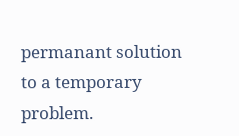permanant solution to a temporary problem.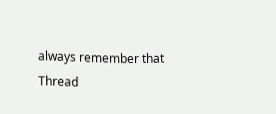always remember that
Thread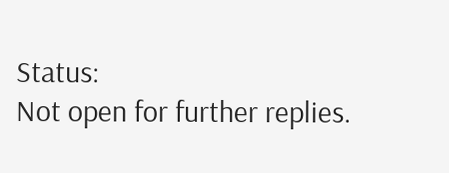Status:
Not open for further replies.